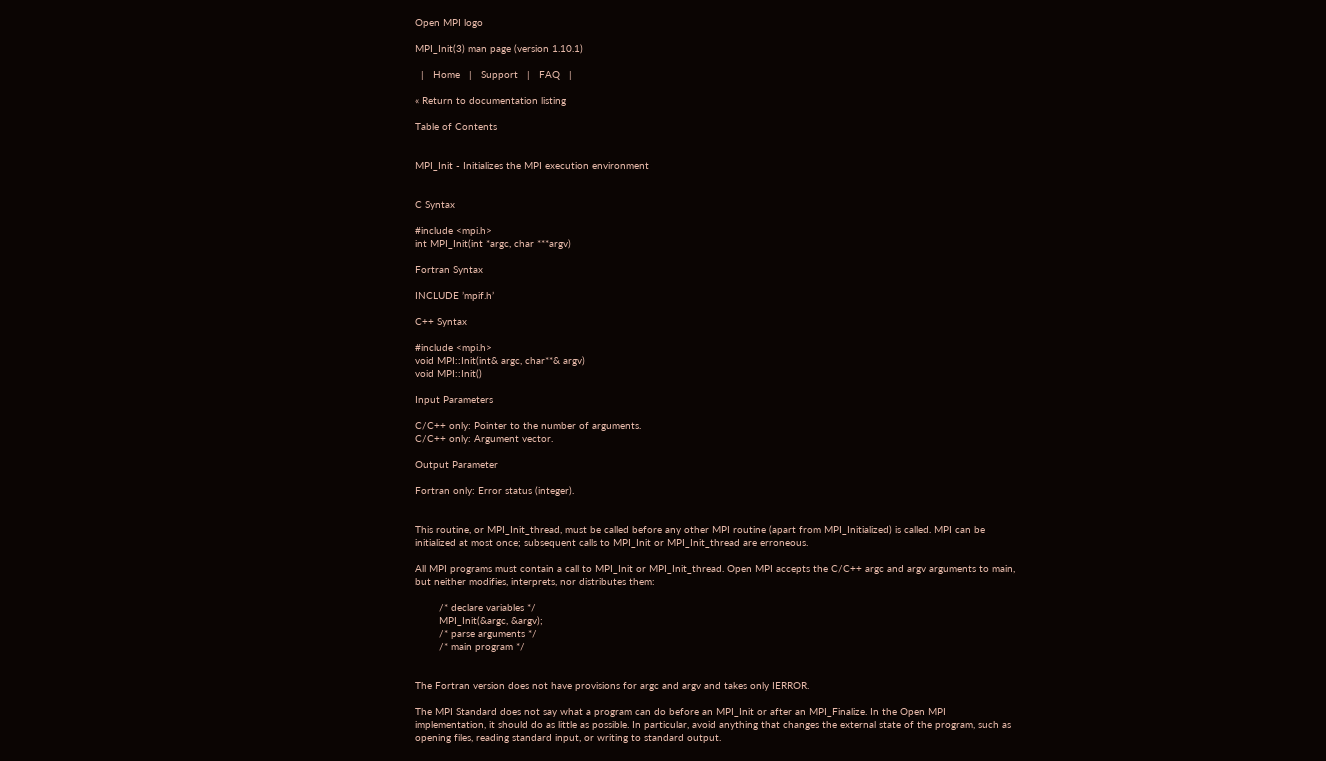Open MPI logo

MPI_Init(3) man page (version 1.10.1)

  |   Home   |   Support   |   FAQ   |

« Return to documentation listing

Table of Contents


MPI_Init - Initializes the MPI execution environment


C Syntax

#include <mpi.h>
int MPI_Init(int *argc, char ***argv)

Fortran Syntax

INCLUDE ’mpif.h’

C++ Syntax

#include <mpi.h>
void MPI::Init(int& argc, char**& argv)
void MPI::Init()

Input Parameters

C/C++ only: Pointer to the number of arguments.
C/C++ only: Argument vector.

Output Parameter

Fortran only: Error status (integer).


This routine, or MPI_Init_thread, must be called before any other MPI routine (apart from MPI_Initialized) is called. MPI can be initialized at most once; subsequent calls to MPI_Init or MPI_Init_thread are erroneous.

All MPI programs must contain a call to MPI_Init or MPI_Init_thread. Open MPI accepts the C/C++ argc and argv arguments to main, but neither modifies, interprets, nor distributes them:

        /* declare variables */
        MPI_Init(&argc, &argv);
        /* parse arguments */
        /* main program */


The Fortran version does not have provisions for argc and argv and takes only IERROR.

The MPI Standard does not say what a program can do before an MPI_Init or after an MPI_Finalize. In the Open MPI implementation, it should do as little as possible. In particular, avoid anything that changes the external state of the program, such as opening files, reading standard input, or writing to standard output.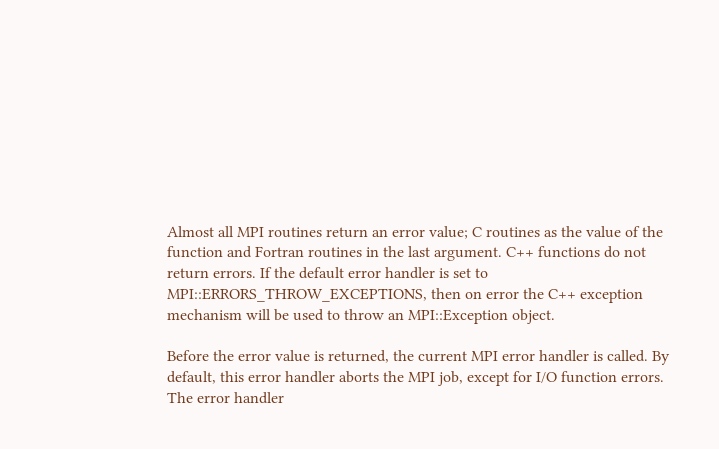Almost all MPI routines return an error value; C routines as the value of the function and Fortran routines in the last argument. C++ functions do not return errors. If the default error handler is set to MPI::ERRORS_THROW_EXCEPTIONS, then on error the C++ exception mechanism will be used to throw an MPI::Exception object.

Before the error value is returned, the current MPI error handler is called. By default, this error handler aborts the MPI job, except for I/O function errors. The error handler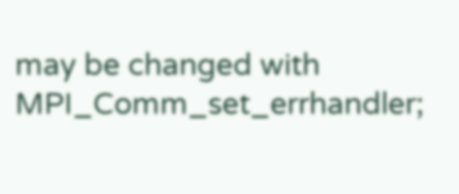may be changed with MPI_Comm_set_errhandler;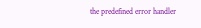the predefined error handler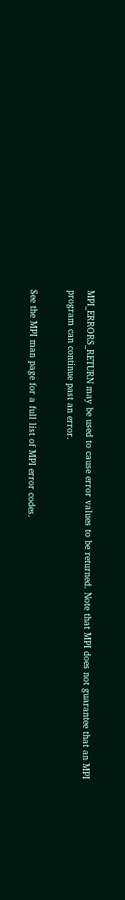MPI_ERRORS_RETURN may be used to cause error values to be returned. Note that MPI does not guarantee that an MPI program can continue past an error.

See the MPI man page for a full list of MPI error codes.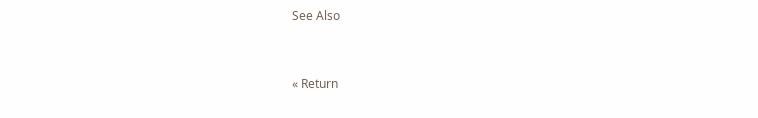See Also


« Return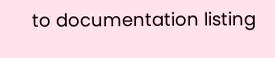to documentation listing